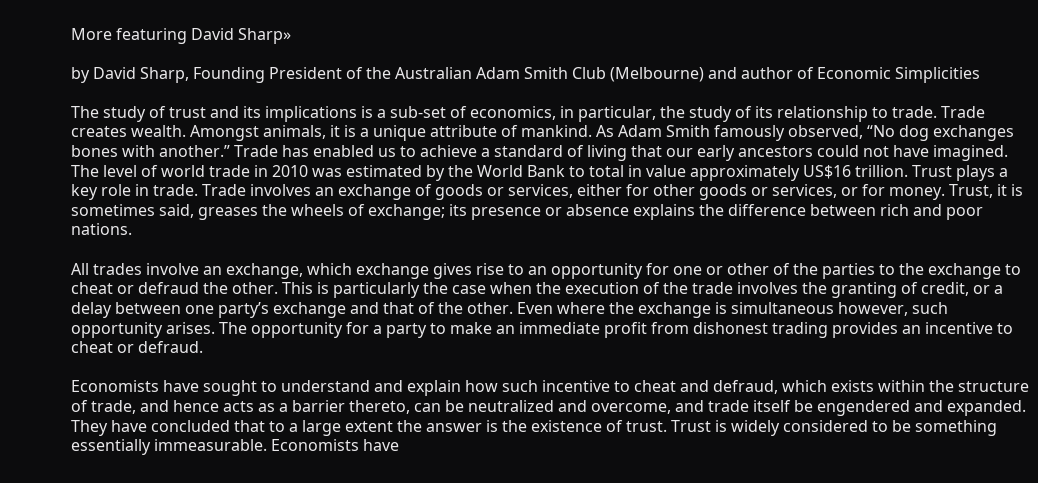More featuring David Sharp»

by David Sharp, Founding President of the Australian Adam Smith Club (Melbourne) and author of Economic Simplicities

The study of trust and its implications is a sub-set of economics, in particular, the study of its relationship to trade. Trade creates wealth. Amongst animals, it is a unique attribute of mankind. As Adam Smith famously observed, “No dog exchanges bones with another.” Trade has enabled us to achieve a standard of living that our early ancestors could not have imagined. The level of world trade in 2010 was estimated by the World Bank to total in value approximately US$16 trillion. Trust plays a key role in trade. Trade involves an exchange of goods or services, either for other goods or services, or for money. Trust, it is sometimes said, greases the wheels of exchange; its presence or absence explains the difference between rich and poor nations.

All trades involve an exchange, which exchange gives rise to an opportunity for one or other of the parties to the exchange to cheat or defraud the other. This is particularly the case when the execution of the trade involves the granting of credit, or a delay between one party’s exchange and that of the other. Even where the exchange is simultaneous however, such opportunity arises. The opportunity for a party to make an immediate profit from dishonest trading provides an incentive to cheat or defraud.

Economists have sought to understand and explain how such incentive to cheat and defraud, which exists within the structure of trade, and hence acts as a barrier thereto, can be neutralized and overcome, and trade itself be engendered and expanded. They have concluded that to a large extent the answer is the existence of trust. Trust is widely considered to be something essentially immeasurable. Economists have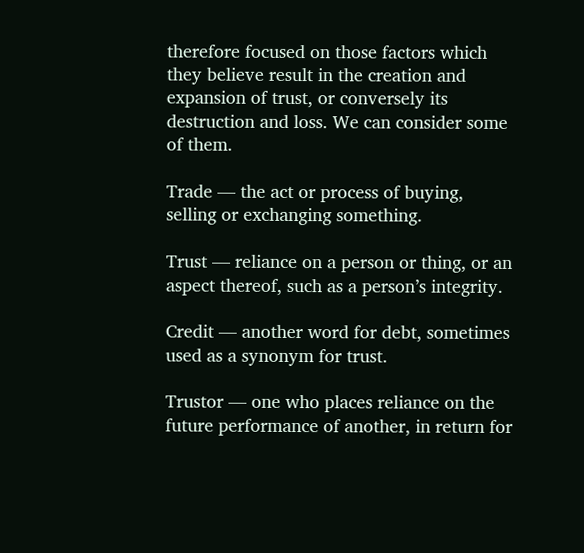therefore focused on those factors which they believe result in the creation and expansion of trust, or conversely its destruction and loss. We can consider some of them.

Trade — the act or process of buying, selling or exchanging something.

Trust — reliance on a person or thing, or an aspect thereof, such as a person’s integrity.

Credit — another word for debt, sometimes used as a synonym for trust.

Trustor — one who places reliance on the future performance of another, in return for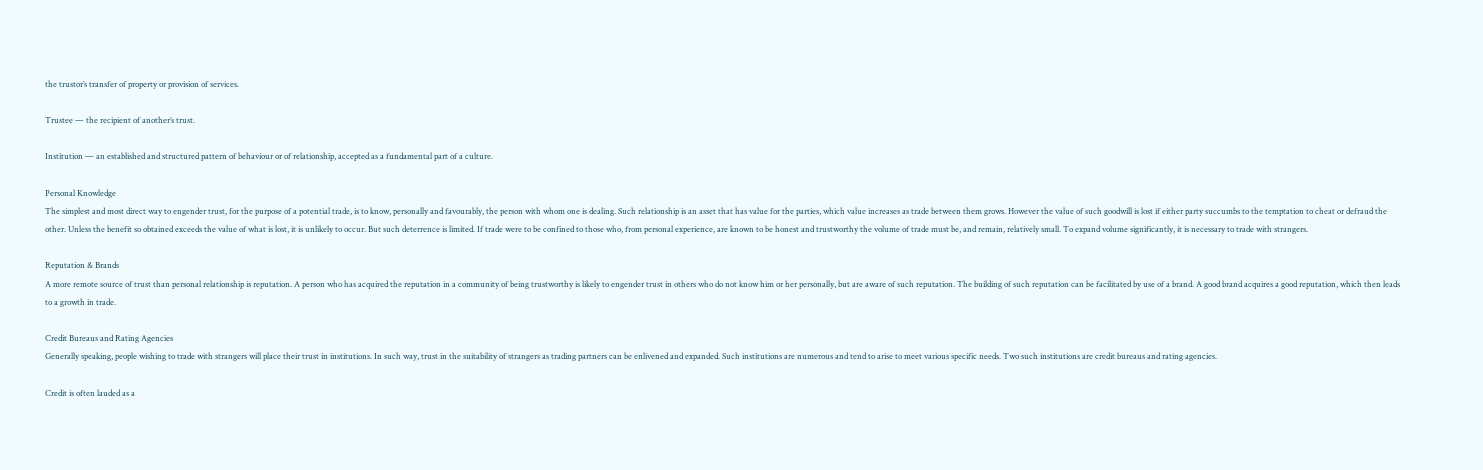the trustor’s transfer of property or provision of services.

Trustee — the recipient of another’s trust.

Institution — an established and structured pattern of behaviour or of relationship, accepted as a fundamental part of a culture.

Personal Knowledge
The simplest and most direct way to engender trust, for the purpose of a potential trade, is to know, personally and favourably, the person with whom one is dealing. Such relationship is an asset that has value for the parties, which value increases as trade between them grows. However the value of such goodwill is lost if either party succumbs to the temptation to cheat or defraud the other. Unless the benefit so obtained exceeds the value of what is lost, it is unlikely to occur. But such deterrence is limited. If trade were to be confined to those who, from personal experience, are known to be honest and trustworthy the volume of trade must be, and remain, relatively small. To expand volume significantly, it is necessary to trade with strangers.

Reputation & Brands
A more remote source of trust than personal relationship is reputation. A person who has acquired the reputation in a community of being trustworthy is likely to engender trust in others who do not know him or her personally, but are aware of such reputation. The building of such reputation can be facilitated by use of a brand. A good brand acquires a good reputation, which then leads to a growth in trade.

Credit Bureaus and Rating Agencies
Generally speaking, people wishing to trade with strangers will place their trust in institutions. In such way, trust in the suitability of strangers as trading partners can be enlivened and expanded. Such institutions are numerous and tend to arise to meet various specific needs. Two such institutions are credit bureaus and rating agencies.

Credit is often lauded as a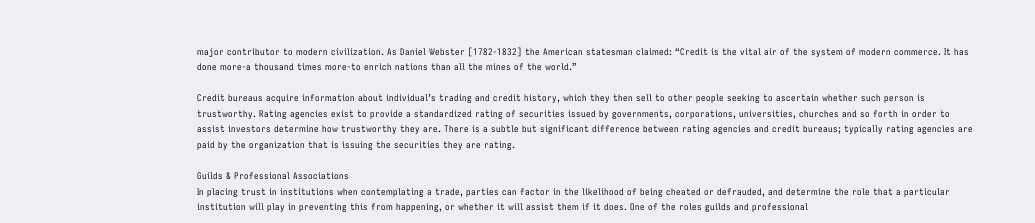major contributor to modern civilization. As Daniel Webster [1782-1832] the American statesman claimed: “Credit is the vital air of the system of modern commerce. It has done more-a thousand times more-to enrich nations than all the mines of the world.”

Credit bureaus acquire information about individual’s trading and credit history, which they then sell to other people seeking to ascertain whether such person is trustworthy. Rating agencies exist to provide a standardized rating of securities issued by governments, corporations, universities, churches and so forth in order to assist investors determine how trustworthy they are. There is a subtle but significant difference between rating agencies and credit bureaus; typically rating agencies are paid by the organization that is issuing the securities they are rating.

Guilds & Professional Associations
In placing trust in institutions when contemplating a trade, parties can factor in the likelihood of being cheated or defrauded, and determine the role that a particular institution will play in preventing this from happening, or whether it will assist them if it does. One of the roles guilds and professional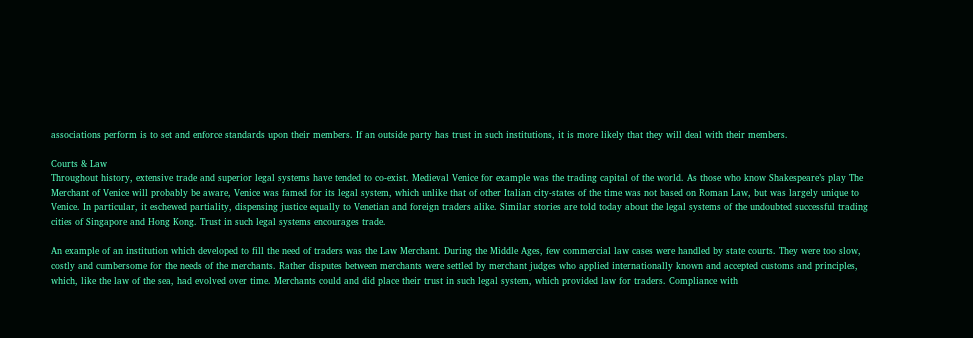associations perform is to set and enforce standards upon their members. If an outside party has trust in such institutions, it is more likely that they will deal with their members.

Courts & Law
Throughout history, extensive trade and superior legal systems have tended to co-exist. Medieval Venice for example was the trading capital of the world. As those who know Shakespeare’s play The Merchant of Venice will probably be aware, Venice was famed for its legal system, which unlike that of other Italian city-states of the time was not based on Roman Law, but was largely unique to Venice. In particular, it eschewed partiality, dispensing justice equally to Venetian and foreign traders alike. Similar stories are told today about the legal systems of the undoubted successful trading cities of Singapore and Hong Kong. Trust in such legal systems encourages trade.

An example of an institution which developed to fill the need of traders was the Law Merchant. During the Middle Ages, few commercial law cases were handled by state courts. They were too slow, costly and cumbersome for the needs of the merchants. Rather disputes between merchants were settled by merchant judges who applied internationally known and accepted customs and principles, which, like the law of the sea, had evolved over time. Merchants could and did place their trust in such legal system, which provided law for traders. Compliance with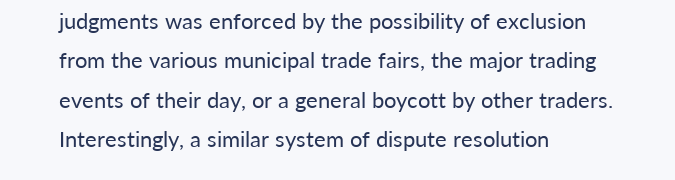judgments was enforced by the possibility of exclusion from the various municipal trade fairs, the major trading events of their day, or a general boycott by other traders. Interestingly, a similar system of dispute resolution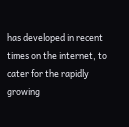has developed in recent times on the internet, to cater for the rapidly growing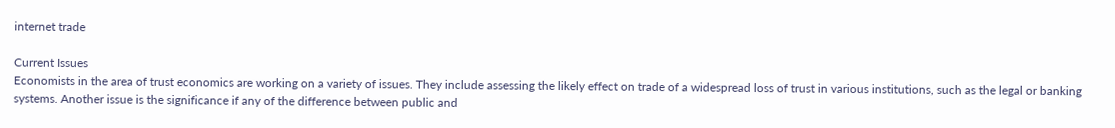internet trade

Current Issues
Economists in the area of trust economics are working on a variety of issues. They include assessing the likely effect on trade of a widespread loss of trust in various institutions, such as the legal or banking systems. Another issue is the significance if any of the difference between public and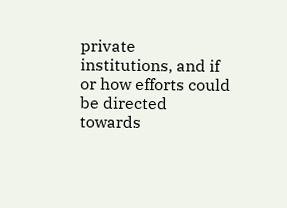private institutions, and if or how efforts could be directed towards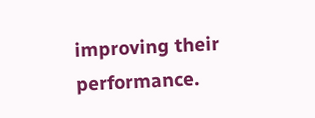improving their performance.